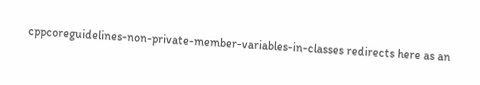cppcoreguidelines-non-private-member-variables-in-classes redirects here as an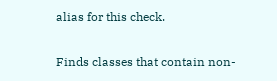alias for this check.

Finds classes that contain non-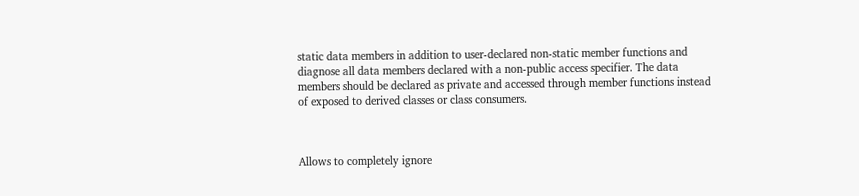static data members in addition to user-declared non-static member functions and diagnose all data members declared with a non-public access specifier. The data members should be declared as private and accessed through member functions instead of exposed to derived classes or class consumers.



Allows to completely ignore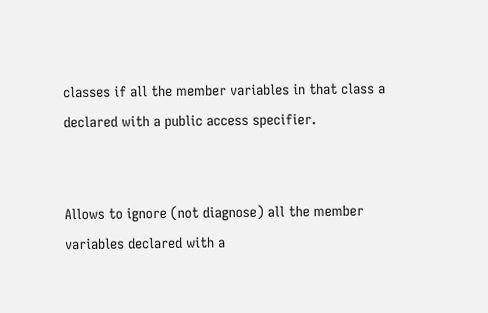classes if all the member variables in that class a declared with a public access specifier.


Allows to ignore (not diagnose) all the member variables declared with a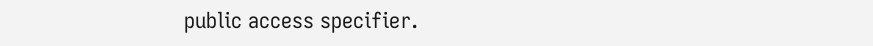public access specifier.